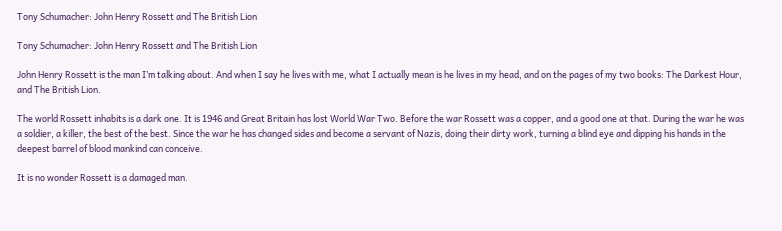Tony Schumacher: John Henry Rossett and The British Lion

Tony Schumacher: John Henry Rossett and The British Lion

John Henry Rossett is the man I’m talking about. And when I say he lives with me, what I actually mean is he lives in my head, and on the pages of my two books: The Darkest Hour, and The British Lion.

The world Rossett inhabits is a dark one. It is 1946 and Great Britain has lost World War Two. Before the war Rossett was a copper, and a good one at that. During the war he was a soldier, a killer, the best of the best. Since the war he has changed sides and become a servant of Nazis, doing their dirty work, turning a blind eye and dipping his hands in the deepest barrel of blood mankind can conceive.

It is no wonder Rossett is a damaged man.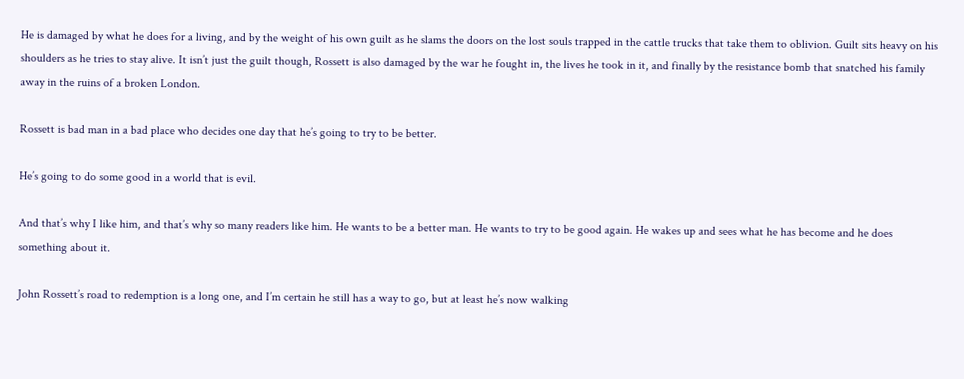He is damaged by what he does for a living, and by the weight of his own guilt as he slams the doors on the lost souls trapped in the cattle trucks that take them to oblivion. Guilt sits heavy on his shoulders as he tries to stay alive. It isn’t just the guilt though, Rossett is also damaged by the war he fought in, the lives he took in it, and finally by the resistance bomb that snatched his family away in the ruins of a broken London.

Rossett is bad man in a bad place who decides one day that he’s going to try to be better.

He’s going to do some good in a world that is evil.

And that’s why I like him, and that’s why so many readers like him. He wants to be a better man. He wants to try to be good again. He wakes up and sees what he has become and he does something about it.

John Rossett’s road to redemption is a long one, and I’m certain he still has a way to go, but at least he’s now walking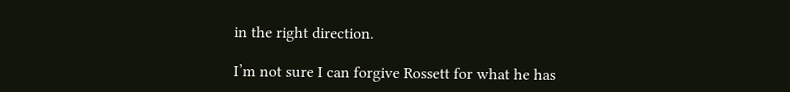in the right direction.

I’m not sure I can forgive Rossett for what he has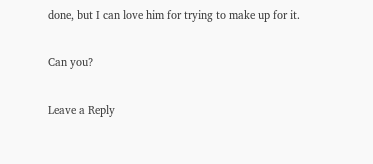done, but I can love him for trying to make up for it.

Can you?

Leave a Reply